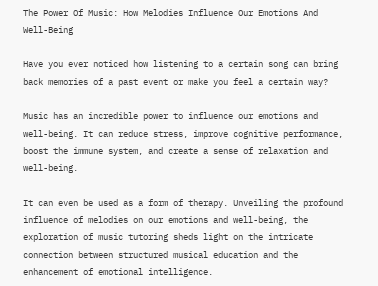The Power Of Music: How Melodies Influence Our Emotions And Well-Being

Have you ever noticed how listening to a certain song can bring back memories of a past event or make you feel a certain way?

Music has an incredible power to influence our emotions and well-being. It can reduce stress, improve cognitive performance, boost the immune system, and create a sense of relaxation and well-being.

It can even be used as a form of therapy. Unveiling the profound influence of melodies on our emotions and well-being, the exploration of music tutoring sheds light on the intricate connection between structured musical education and the enhancement of emotional intelligence.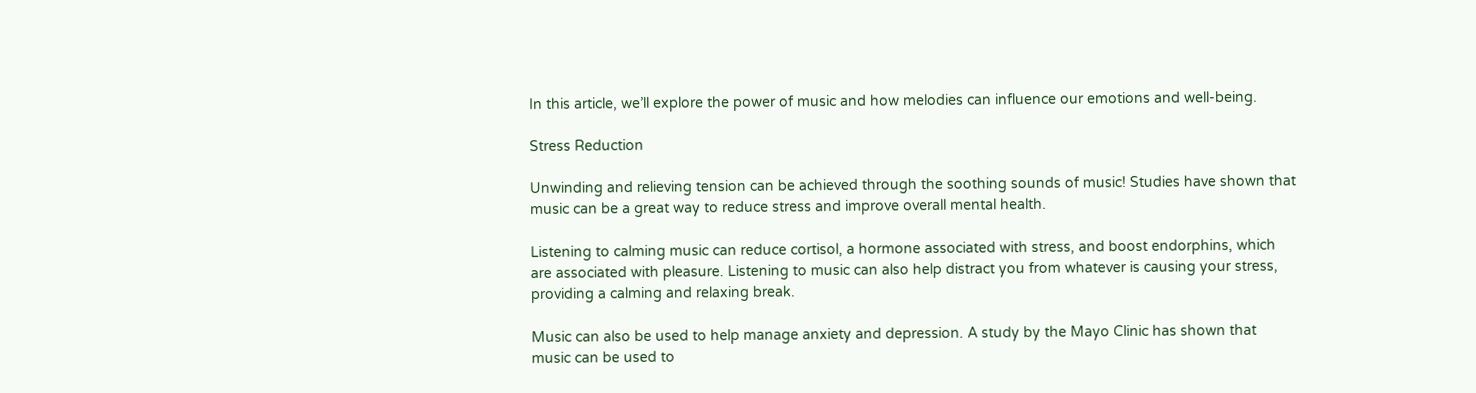In this article, we’ll explore the power of music and how melodies can influence our emotions and well-being.

Stress Reduction

Unwinding and relieving tension can be achieved through the soothing sounds of music! Studies have shown that music can be a great way to reduce stress and improve overall mental health.

Listening to calming music can reduce cortisol, a hormone associated with stress, and boost endorphins, which are associated with pleasure. Listening to music can also help distract you from whatever is causing your stress, providing a calming and relaxing break.

Music can also be used to help manage anxiety and depression. A study by the Mayo Clinic has shown that music can be used to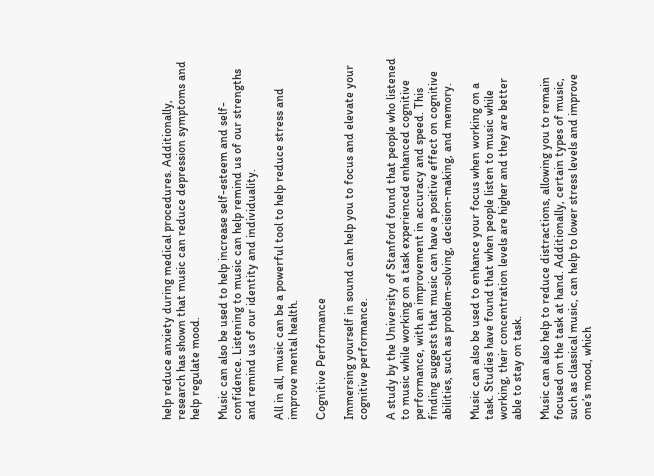help reduce anxiety during medical procedures. Additionally, research has shown that music can reduce depression symptoms and help regulate mood.

Music can also be used to help increase self-esteem and self-confidence. Listening to music can help remind us of our strengths and remind us of our identity and individuality.

All in all, music can be a powerful tool to help reduce stress and improve mental health.

Cognitive Performance

Immersing yourself in sound can help you to focus and elevate your cognitive performance.

A study by the University of Stanford found that people who listened to music while working on a task experienced enhanced cognitive performance, with an improvement in accuracy and speed. This finding suggests that music can have a positive effect on cognitive abilities, such as problem-solving, decision-making, and memory.

Music can also be used to enhance your focus when working on a task. Studies have found that when people listen to music while working, their concentration levels are higher and they are better able to stay on task.

Music can also help to reduce distractions, allowing you to remain focused on the task at hand. Additionally, certain types of music, such as classical music, can help to lower stress levels and improve one’s mood, which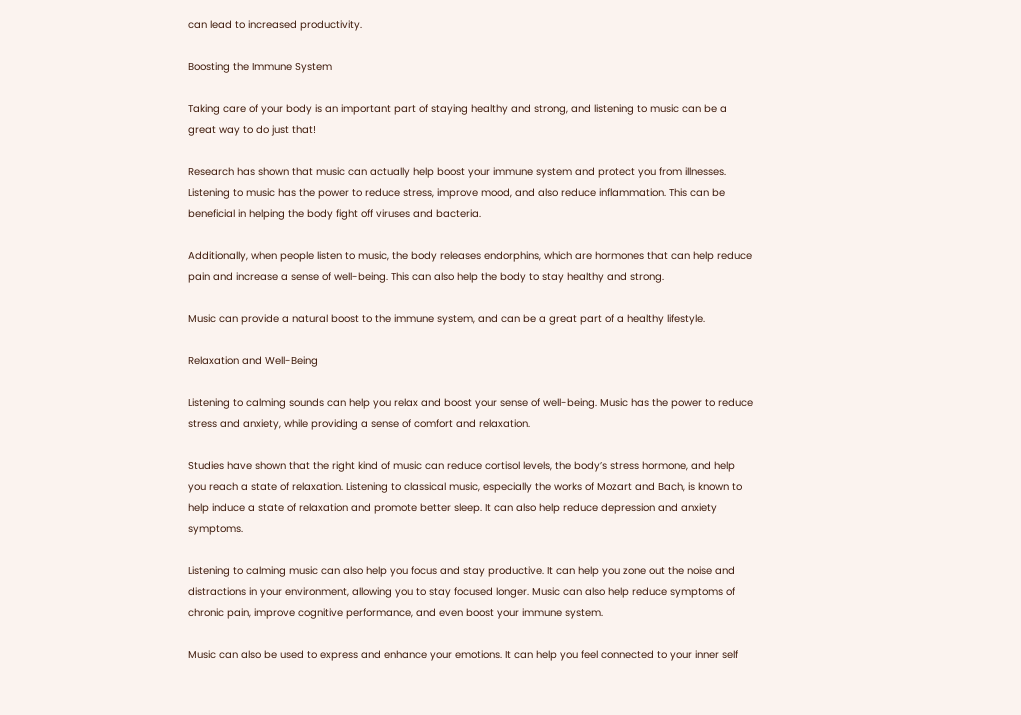can lead to increased productivity.

Boosting the Immune System

Taking care of your body is an important part of staying healthy and strong, and listening to music can be a great way to do just that!

Research has shown that music can actually help boost your immune system and protect you from illnesses. Listening to music has the power to reduce stress, improve mood, and also reduce inflammation. This can be beneficial in helping the body fight off viruses and bacteria.

Additionally, when people listen to music, the body releases endorphins, which are hormones that can help reduce pain and increase a sense of well-being. This can also help the body to stay healthy and strong.

Music can provide a natural boost to the immune system, and can be a great part of a healthy lifestyle.

Relaxation and Well-Being

Listening to calming sounds can help you relax and boost your sense of well-being. Music has the power to reduce stress and anxiety, while providing a sense of comfort and relaxation.

Studies have shown that the right kind of music can reduce cortisol levels, the body’s stress hormone, and help you reach a state of relaxation. Listening to classical music, especially the works of Mozart and Bach, is known to help induce a state of relaxation and promote better sleep. It can also help reduce depression and anxiety symptoms.

Listening to calming music can also help you focus and stay productive. It can help you zone out the noise and distractions in your environment, allowing you to stay focused longer. Music can also help reduce symptoms of chronic pain, improve cognitive performance, and even boost your immune system.

Music can also be used to express and enhance your emotions. It can help you feel connected to your inner self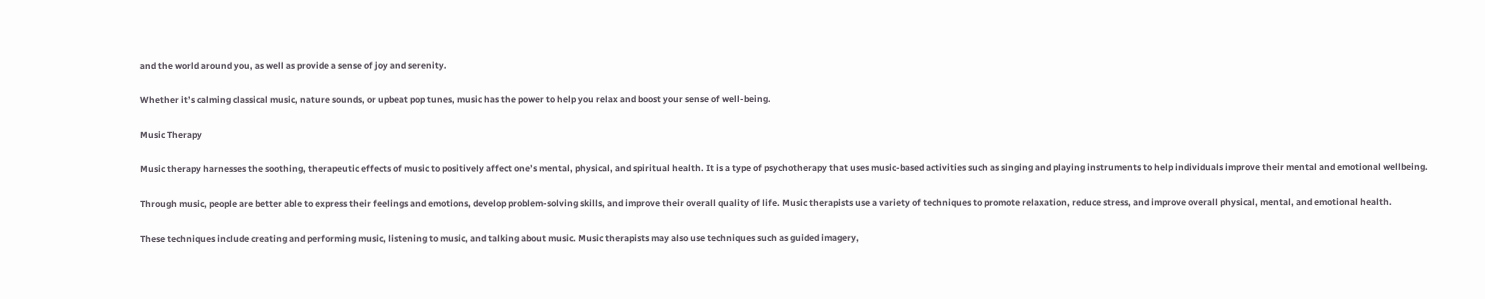and the world around you, as well as provide a sense of joy and serenity.

Whether it’s calming classical music, nature sounds, or upbeat pop tunes, music has the power to help you relax and boost your sense of well-being.

Music Therapy

Music therapy harnesses the soothing, therapeutic effects of music to positively affect one’s mental, physical, and spiritual health. It is a type of psychotherapy that uses music-based activities such as singing and playing instruments to help individuals improve their mental and emotional wellbeing.

Through music, people are better able to express their feelings and emotions, develop problem-solving skills, and improve their overall quality of life. Music therapists use a variety of techniques to promote relaxation, reduce stress, and improve overall physical, mental, and emotional health.

These techniques include creating and performing music, listening to music, and talking about music. Music therapists may also use techniques such as guided imagery,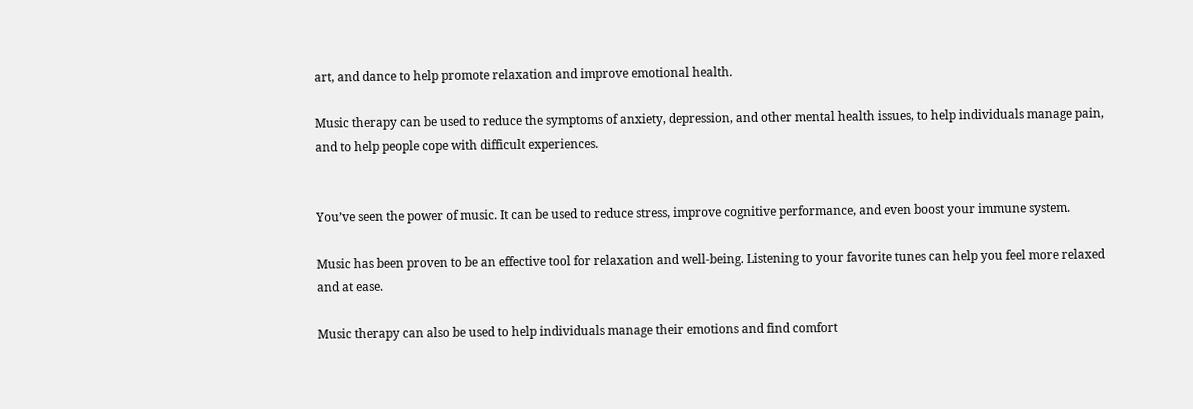art, and dance to help promote relaxation and improve emotional health.

Music therapy can be used to reduce the symptoms of anxiety, depression, and other mental health issues, to help individuals manage pain, and to help people cope with difficult experiences.


You’ve seen the power of music. It can be used to reduce stress, improve cognitive performance, and even boost your immune system.

Music has been proven to be an effective tool for relaxation and well-being. Listening to your favorite tunes can help you feel more relaxed and at ease.

Music therapy can also be used to help individuals manage their emotions and find comfort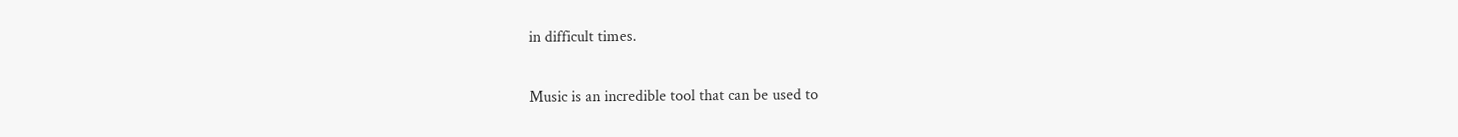in difficult times.

Music is an incredible tool that can be used to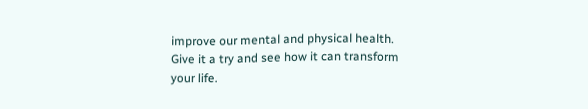improve our mental and physical health. Give it a try and see how it can transform your life.